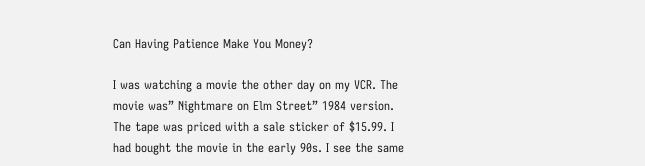Can Having Patience Make You Money?

I was watching a movie the other day on my VCR. The movie was” Nightmare on Elm Street” 1984 version. The tape was priced with a sale sticker of $15.99. I had bought the movie in the early 90s. I see the same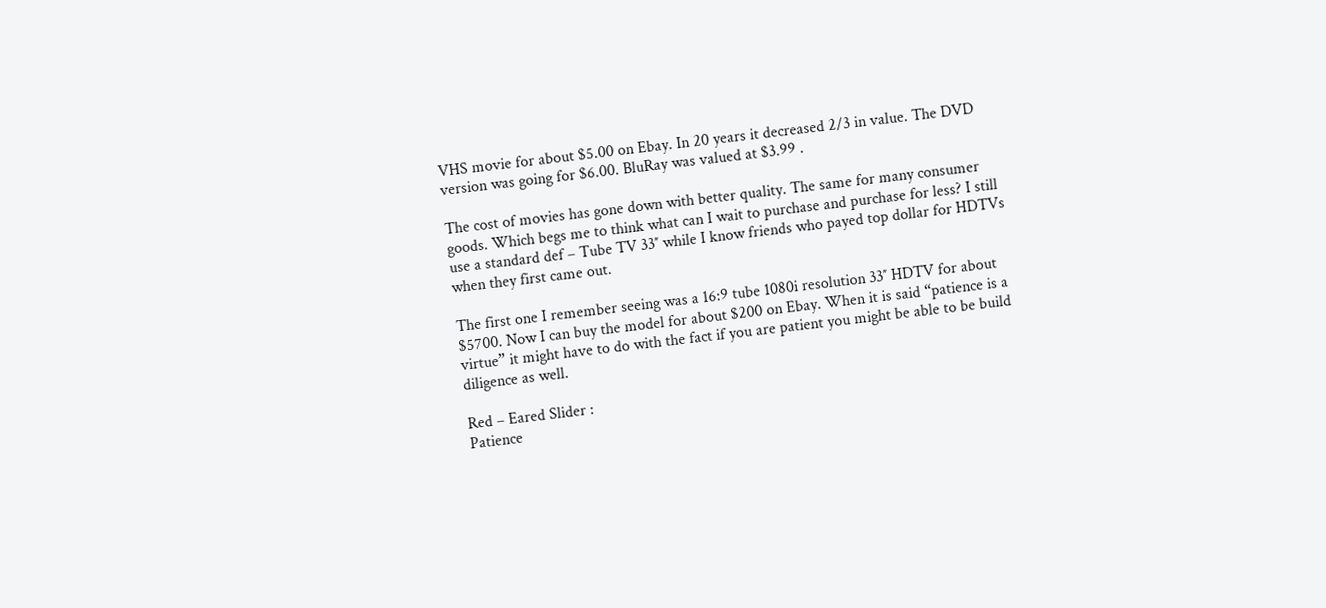VHS movie for about $5.00 on Ebay. In 20 years it decreased 2/3 in value. The DVD version was going for $6.00. BluRay was valued at $3.99 .

The cost of movies has gone down with better quality. The same for many consumer goods. Which begs me to think what can I wait to purchase and purchase for less? I still use a standard def – Tube TV 33″ while I know friends who payed top dollar for HDTVs when they first came out.

The first one I remember seeing was a 16:9 tube 1080i resolution 33″ HDTV for about $5700. Now I can buy the model for about $200 on Ebay. When it is said “patience is a virtue” it might have to do with the fact if you are patient you might be able to be build diligence as well.

Red – Eared Slider :
Patience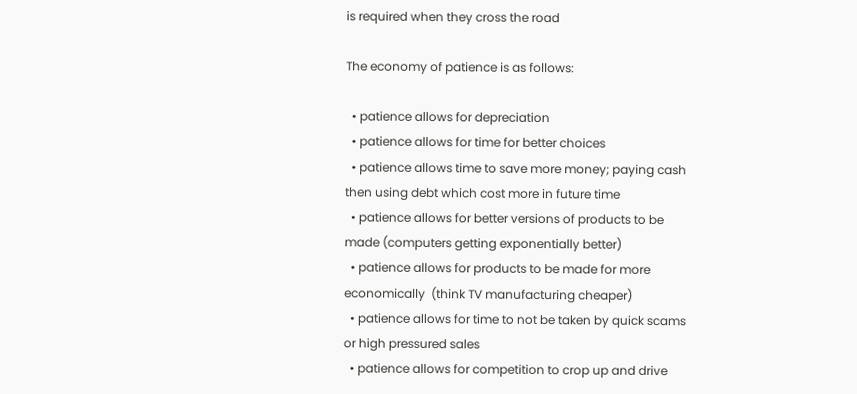is required when they cross the road

The economy of patience is as follows:

  • patience allows for depreciation
  • patience allows for time for better choices
  • patience allows time to save more money; paying cash then using debt which cost more in future time
  • patience allows for better versions of products to be made (computers getting exponentially better)
  • patience allows for products to be made for more economically  (think TV manufacturing cheaper)
  • patience allows for time to not be taken by quick scams or high pressured sales
  • patience allows for competition to crop up and drive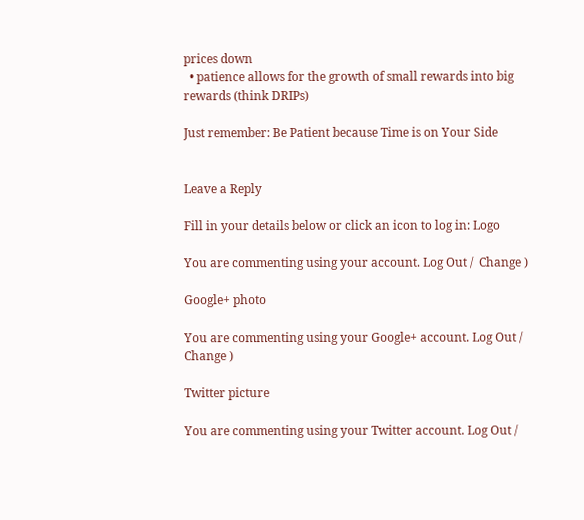prices down
  • patience allows for the growth of small rewards into big rewards (think DRIPs)

Just remember: Be Patient because Time is on Your Side


Leave a Reply

Fill in your details below or click an icon to log in: Logo

You are commenting using your account. Log Out /  Change )

Google+ photo

You are commenting using your Google+ account. Log Out /  Change )

Twitter picture

You are commenting using your Twitter account. Log Out /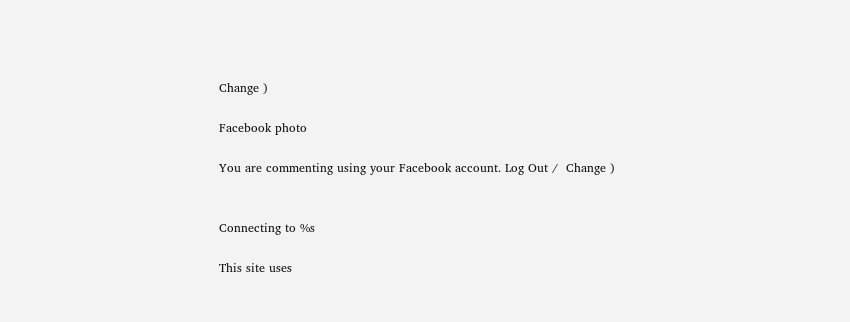Change )

Facebook photo

You are commenting using your Facebook account. Log Out /  Change )


Connecting to %s

This site uses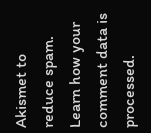Akismet to reduce spam. Learn how your comment data is processed.